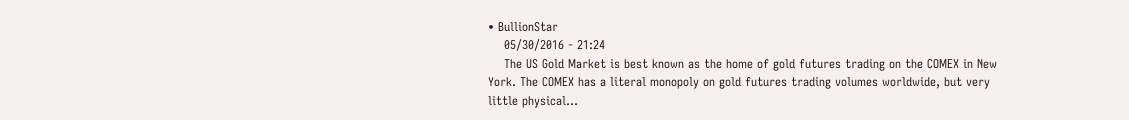• BullionStar
    05/30/2016 - 21:24
    The US Gold Market is best known as the home of gold futures trading on the COMEX in New York. The COMEX has a literal monopoly on gold futures trading volumes worldwide, but very little physical...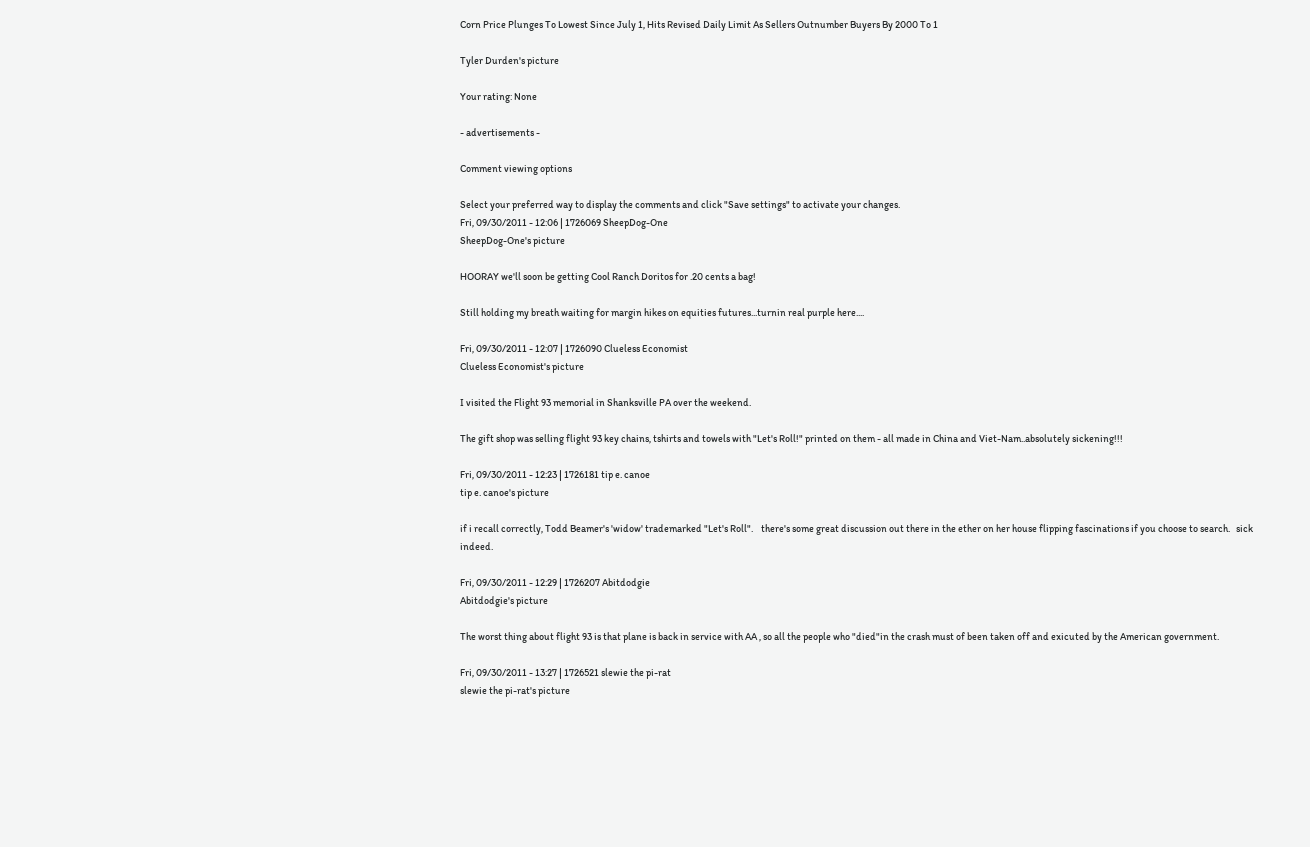Corn Price Plunges To Lowest Since July 1, Hits Revised Daily Limit As Sellers Outnumber Buyers By 2000 To 1

Tyler Durden's picture

Your rating: None

- advertisements -

Comment viewing options

Select your preferred way to display the comments and click "Save settings" to activate your changes.
Fri, 09/30/2011 - 12:06 | 1726069 SheepDog-One
SheepDog-One's picture

HOORAY we'll soon be getting Cool Ranch Doritos for .20 cents a bag!

Still holding my breath waiting for margin hikes on equities futures...turnin real purple here....

Fri, 09/30/2011 - 12:07 | 1726090 Clueless Economist
Clueless Economist's picture

I visited the Flight 93 memorial in Shanksville PA over the weekend.

The gift shop was selling flight 93 key chains, tshirts and towels with "Let's Roll!" printed on them - all made in China and Viet-Nam..absolutely sickening!!!

Fri, 09/30/2011 - 12:23 | 1726181 tip e. canoe
tip e. canoe's picture

if i recall correctly, Todd Beamer's 'widow' trademarked "Let's Roll".    there's some great discussion out there in the ether on her house flipping fascinations if you choose to search.   sick indeed.

Fri, 09/30/2011 - 12:29 | 1726207 Abitdodgie
Abitdodgie's picture

The worst thing about flight 93 is that plane is back in service with AA , so all the people who "died"in the crash must of been taken off and exicuted by the American government.

Fri, 09/30/2011 - 13:27 | 1726521 slewie the pi-rat
slewie the pi-rat's picture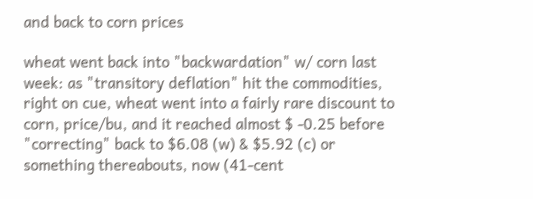and back to corn prices

wheat went back into "backwardation" w/ corn last week: as "transitory deflation" hit the commodities, right on cue, wheat went into a fairly rare discount to corn, price/bu, and it reached almost $ -0.25 before "correcting" back to $6.08 (w) & $5.92 (c) or something thereabouts, now (41-cent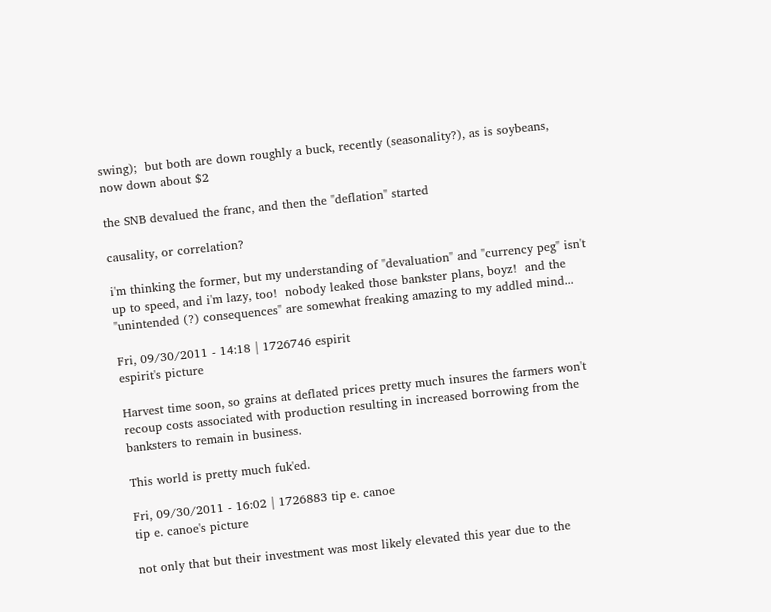swing);  but both are down roughly a buck, recently (seasonality?), as is soybeans, now down about $2

the SNB devalued the franc, and then the "deflation" started

causality, or correlation?

i'm thinking the former, but my understanding of "devaluation" and "currency peg" isn't up to speed, and i'm lazy, too!  nobody leaked those bankster plans, boyz!  and the "unintended (?) consequences" are somewhat freaking amazing to my addled mind...

Fri, 09/30/2011 - 14:18 | 1726746 espirit
espirit's picture

Harvest time soon, so grains at deflated prices pretty much insures the farmers won't recoup costs associated with production resulting in increased borrowing from the banksters to remain in business.

This world is pretty much fuk'ed.

Fri, 09/30/2011 - 16:02 | 1726883 tip e. canoe
tip e. canoe's picture

not only that but their investment was most likely elevated this year due to the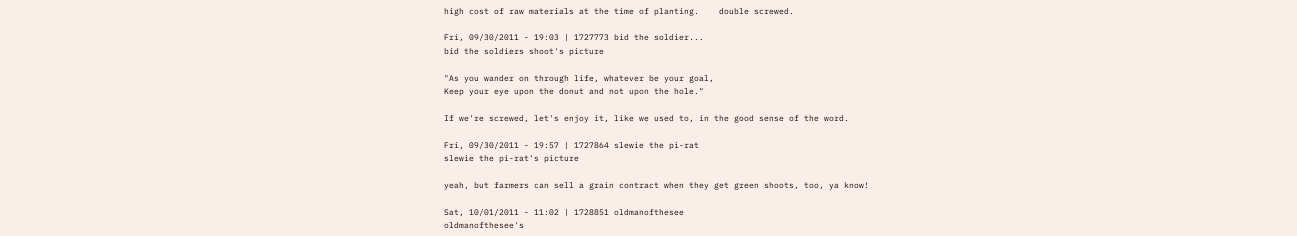high cost of raw materials at the time of planting.    double screwed.

Fri, 09/30/2011 - 19:03 | 1727773 bid the soldier...
bid the soldiers shoot's picture

"As you wander on through life, whatever be your goal,
Keep your eye upon the donut and not upon the hole."

If we're screwed, let's enjoy it, like we used to, in the good sense of the word.

Fri, 09/30/2011 - 19:57 | 1727864 slewie the pi-rat
slewie the pi-rat's picture

yeah, but farmers can sell a grain contract when they get green shoots, too, ya know!

Sat, 10/01/2011 - 11:02 | 1728851 oldmanofthesee
oldmanofthesee's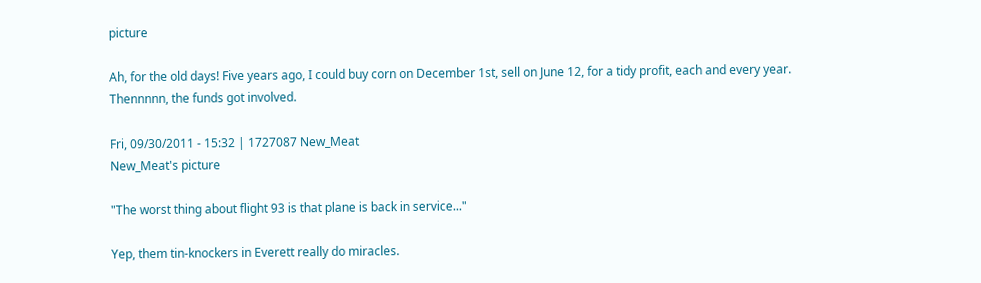picture

Ah, for the old days! Five years ago, I could buy corn on December 1st, sell on June 12, for a tidy profit, each and every year. Thennnnn, the funds got involved.

Fri, 09/30/2011 - 15:32 | 1727087 New_Meat
New_Meat's picture

"The worst thing about flight 93 is that plane is back in service..."

Yep, them tin-knockers in Everett really do miracles.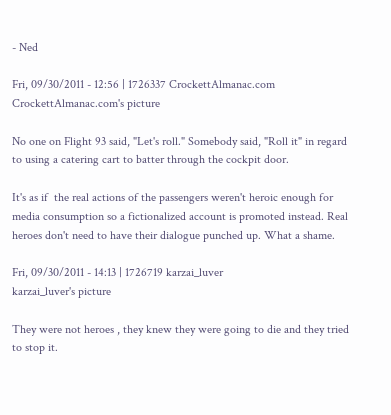- Ned

Fri, 09/30/2011 - 12:56 | 1726337 CrockettAlmanac.com
CrockettAlmanac.com's picture

No one on Flight 93 said, "Let's roll." Somebody said, "Roll it" in regard to using a catering cart to batter through the cockpit door.

It's as if  the real actions of the passengers weren't heroic enough for media consumption so a fictionalized account is promoted instead. Real heroes don't need to have their dialogue punched up. What a shame.

Fri, 09/30/2011 - 14:13 | 1726719 karzai_luver
karzai_luver's picture

They were not heroes , they knew they were going to die and they tried to stop it.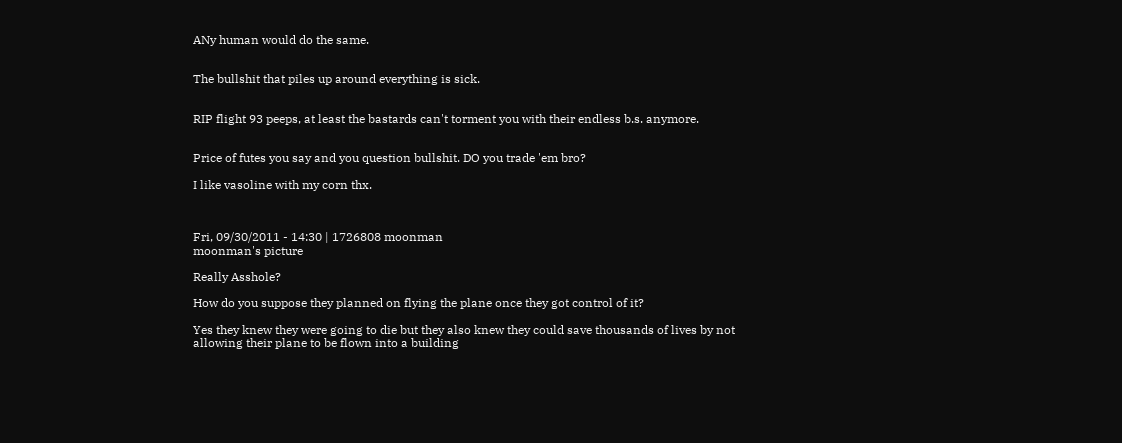ANy human would do the same.


The bullshit that piles up around everything is sick.


RIP flight 93 peeps, at least the bastards can't torment you with their endless b.s. anymore.


Price of futes you say and you question bullshit. DO you trade 'em bro?

I like vasoline with my corn thx.



Fri, 09/30/2011 - 14:30 | 1726808 moonman
moonman's picture

Really Asshole?

How do you suppose they planned on flying the plane once they got control of it?

Yes they knew they were going to die but they also knew they could save thousands of lives by not allowing their plane to be flown into a building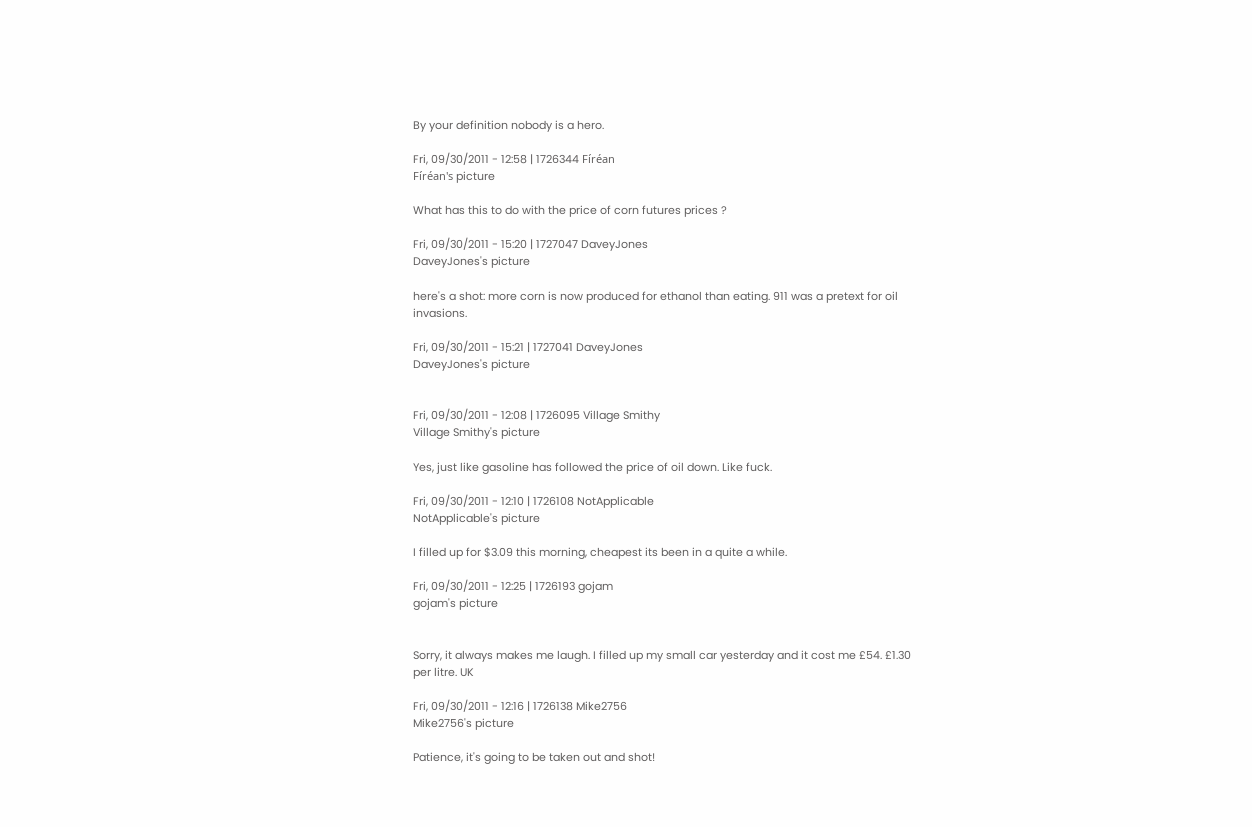By your definition nobody is a hero.

Fri, 09/30/2011 - 12:58 | 1726344 Fíréan
Fíréan's picture

What has this to do with the price of corn futures prices ?

Fri, 09/30/2011 - 15:20 | 1727047 DaveyJones
DaveyJones's picture

here's a shot: more corn is now produced for ethanol than eating. 911 was a pretext for oil invasions.

Fri, 09/30/2011 - 15:21 | 1727041 DaveyJones
DaveyJones's picture


Fri, 09/30/2011 - 12:08 | 1726095 Village Smithy
Village Smithy's picture

Yes, just like gasoline has followed the price of oil down. Like fuck.

Fri, 09/30/2011 - 12:10 | 1726108 NotApplicable
NotApplicable's picture

I filled up for $3.09 this morning, cheapest its been in a quite a while.

Fri, 09/30/2011 - 12:25 | 1726193 gojam
gojam's picture


Sorry, it always makes me laugh. I filled up my small car yesterday and it cost me £54. £1.30 per litre. UK

Fri, 09/30/2011 - 12:16 | 1726138 Mike2756
Mike2756's picture

Patience, it's going to be taken out and shot!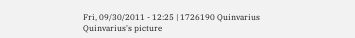Fri, 09/30/2011 - 12:25 | 1726190 Quinvarius
Quinvarius's picture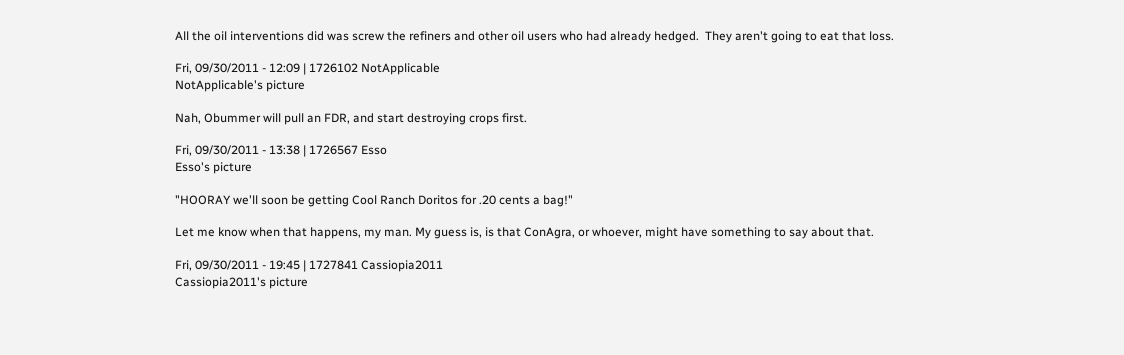All the oil interventions did was screw the refiners and other oil users who had already hedged.  They aren't going to eat that loss.

Fri, 09/30/2011 - 12:09 | 1726102 NotApplicable
NotApplicable's picture

Nah, Obummer will pull an FDR, and start destroying crops first.

Fri, 09/30/2011 - 13:38 | 1726567 Esso
Esso's picture

"HOORAY we'll soon be getting Cool Ranch Doritos for .20 cents a bag!"

Let me know when that happens, my man. My guess is, is that ConAgra, or whoever, might have something to say about that.

Fri, 09/30/2011 - 19:45 | 1727841 Cassiopia2011
Cassiopia2011's picture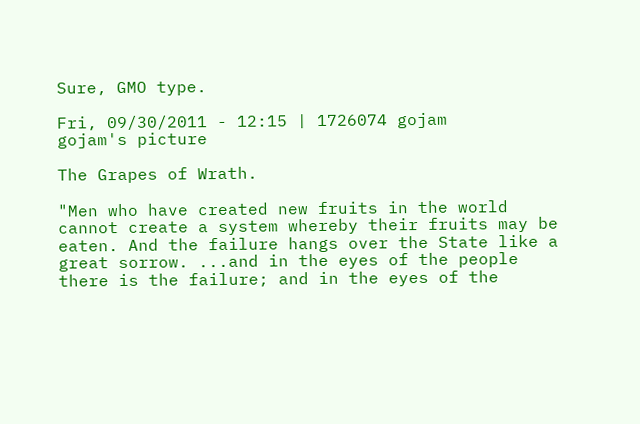Sure, GMO type.

Fri, 09/30/2011 - 12:15 | 1726074 gojam
gojam's picture

The Grapes of Wrath.

"Men who have created new fruits in the world cannot create a system whereby their fruits may be eaten. And the failure hangs over the State like a great sorrow. ...and in the eyes of the people there is the failure; and in the eyes of the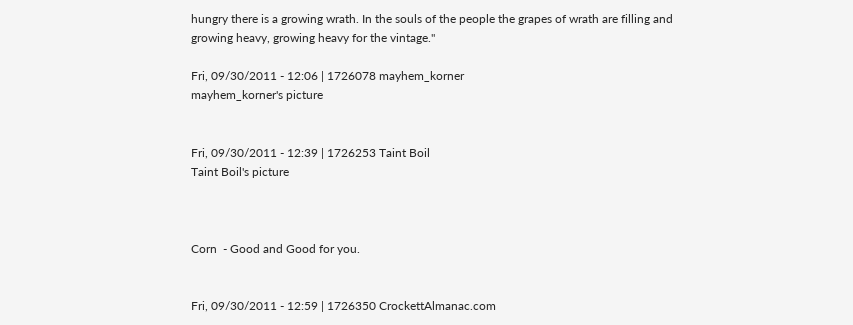hungry there is a growing wrath. In the souls of the people the grapes of wrath are filling and growing heavy, growing heavy for the vintage."

Fri, 09/30/2011 - 12:06 | 1726078 mayhem_korner
mayhem_korner's picture


Fri, 09/30/2011 - 12:39 | 1726253 Taint Boil
Taint Boil's picture



Corn  - Good and Good for you.


Fri, 09/30/2011 - 12:59 | 1726350 CrockettAlmanac.com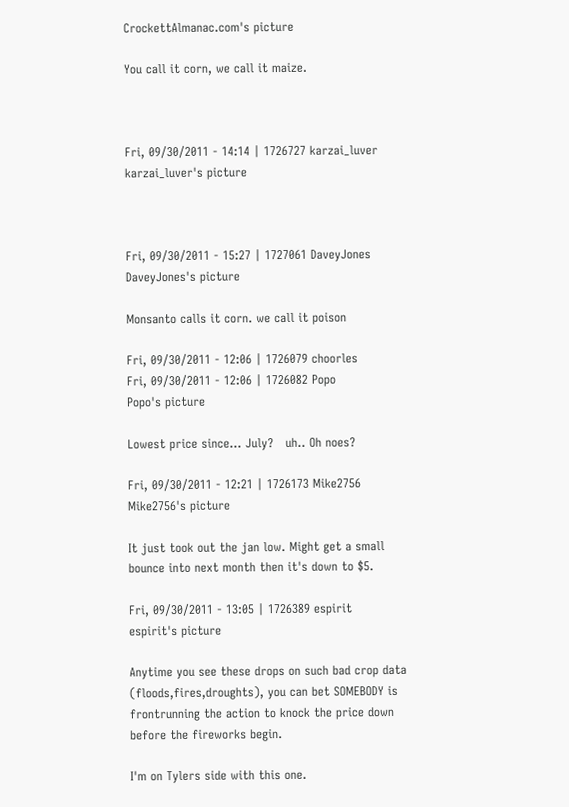CrockettAlmanac.com's picture

You call it corn, we call it maize.



Fri, 09/30/2011 - 14:14 | 1726727 karzai_luver
karzai_luver's picture



Fri, 09/30/2011 - 15:27 | 1727061 DaveyJones
DaveyJones's picture

Monsanto calls it corn. we call it poison

Fri, 09/30/2011 - 12:06 | 1726079 choorles
Fri, 09/30/2011 - 12:06 | 1726082 Popo
Popo's picture

Lowest price since... July?   uh.. Oh noes?

Fri, 09/30/2011 - 12:21 | 1726173 Mike2756
Mike2756's picture

It just took out the jan low. Might get a small bounce into next month then it's down to $5.

Fri, 09/30/2011 - 13:05 | 1726389 espirit
espirit's picture

Anytime you see these drops on such bad crop data (floods,fires,droughts), you can bet SOMEBODY is frontrunning the action to knock the price down before the fireworks begin.

I'm on Tylers side with this one.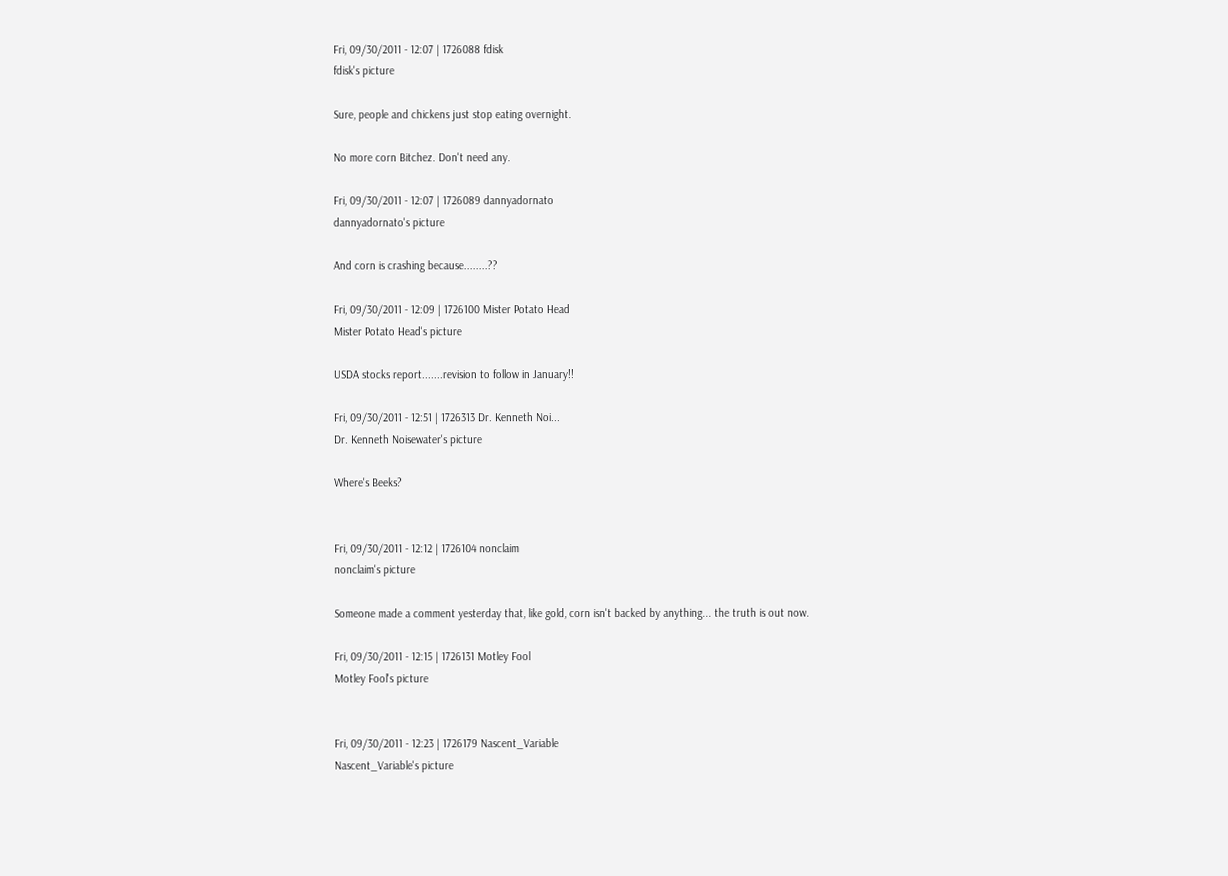Fri, 09/30/2011 - 12:07 | 1726088 fdisk
fdisk's picture

Sure, people and chickens just stop eating overnight.

No more corn Bitchez. Don't need any.

Fri, 09/30/2011 - 12:07 | 1726089 dannyadornato
dannyadornato's picture

And corn is crashing because........??

Fri, 09/30/2011 - 12:09 | 1726100 Mister Potato Head
Mister Potato Head's picture

USDA stocks report.......revision to follow in January!!

Fri, 09/30/2011 - 12:51 | 1726313 Dr. Kenneth Noi...
Dr. Kenneth Noisewater's picture

Where's Beeks?


Fri, 09/30/2011 - 12:12 | 1726104 nonclaim
nonclaim's picture

Someone made a comment yesterday that, like gold, corn isn't backed by anything... the truth is out now.

Fri, 09/30/2011 - 12:15 | 1726131 Motley Fool
Motley Fool's picture


Fri, 09/30/2011 - 12:23 | 1726179 Nascent_Variable
Nascent_Variable's picture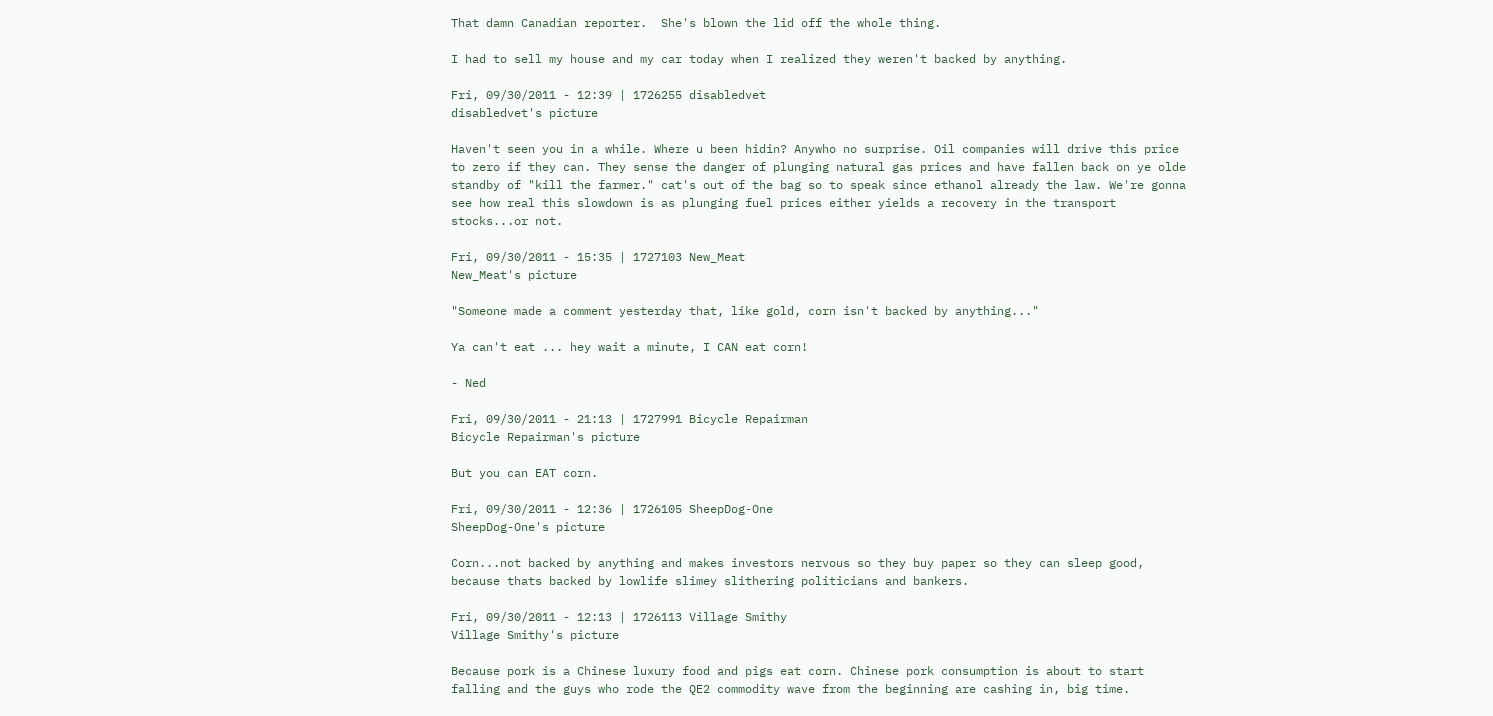That damn Canadian reporter.  She's blown the lid off the whole thing.

I had to sell my house and my car today when I realized they weren't backed by anything.

Fri, 09/30/2011 - 12:39 | 1726255 disabledvet
disabledvet's picture

Haven't seen you in a while. Where u been hidin? Anywho no surprise. Oil companies will drive this price to zero if they can. They sense the danger of plunging natural gas prices and have fallen back on ye olde standby of "kill the farmer." cat's out of the bag so to speak since ethanol already the law. We're gonna see how real this slowdown is as plunging fuel prices either yields a recovery in the transport stocks...or not.

Fri, 09/30/2011 - 15:35 | 1727103 New_Meat
New_Meat's picture

"Someone made a comment yesterday that, like gold, corn isn't backed by anything..."

Ya can't eat ... hey wait a minute, I CAN eat corn!

- Ned

Fri, 09/30/2011 - 21:13 | 1727991 Bicycle Repairman
Bicycle Repairman's picture

But you can EAT corn.

Fri, 09/30/2011 - 12:36 | 1726105 SheepDog-One
SheepDog-One's picture

Corn...not backed by anything and makes investors nervous so they buy paper so they can sleep good, because thats backed by lowlife slimey slithering politicians and bankers.

Fri, 09/30/2011 - 12:13 | 1726113 Village Smithy
Village Smithy's picture

Because pork is a Chinese luxury food and pigs eat corn. Chinese pork consumption is about to start falling and the guys who rode the QE2 commodity wave from the beginning are cashing in, big time.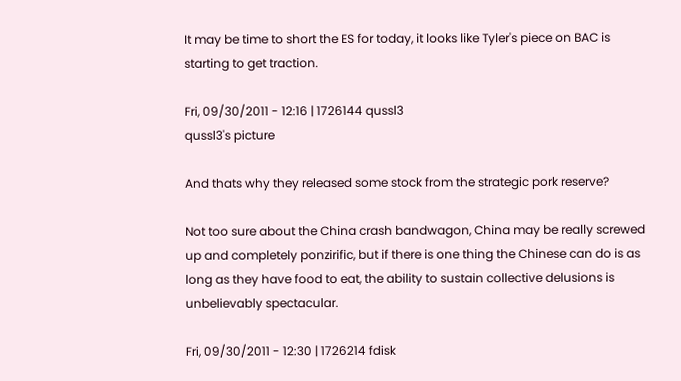It may be time to short the ES for today, it looks like Tyler's piece on BAC is starting to get traction.

Fri, 09/30/2011 - 12:16 | 1726144 qussl3
qussl3's picture

And thats why they released some stock from the strategic pork reserve?

Not too sure about the China crash bandwagon, China may be really screwed up and completely ponzirific, but if there is one thing the Chinese can do is as long as they have food to eat, the ability to sustain collective delusions is unbelievably spectacular.

Fri, 09/30/2011 - 12:30 | 1726214 fdisk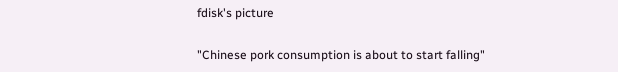fdisk's picture

"Chinese pork consumption is about to start falling"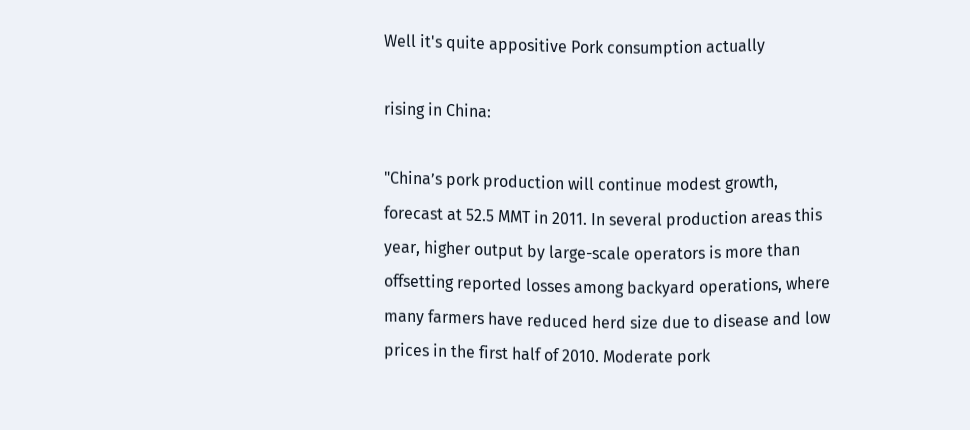Well it's quite appositive Pork consumption actually

rising in China:

"China’s pork production will continue modest growth, forecast at 52.5 MMT in 2011. In several production areas this year, higher output by large-scale operators is more than offsetting reported losses among backyard operations, where many farmers have reduced herd size due to disease and low prices in the first half of 2010. Moderate pork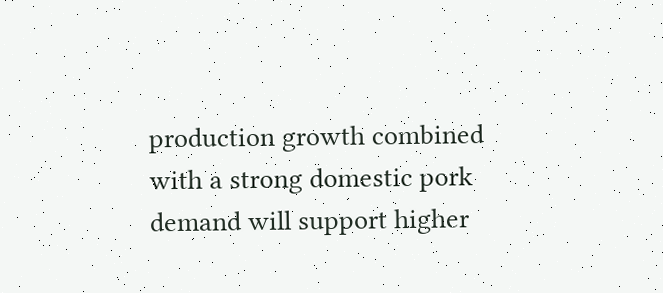production growth combined with a strong domestic pork demand will support higher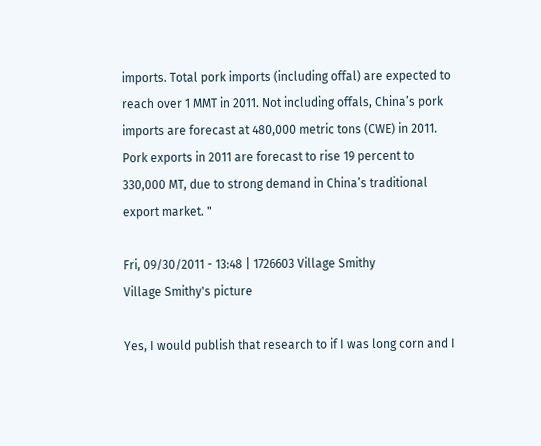imports. Total pork imports (including offal) are expected to reach over 1 MMT in 2011. Not including offals, China’s pork imports are forecast at 480,000 metric tons (CWE) in 2011. Pork exports in 2011 are forecast to rise 19 percent to 330,000 MT, due to strong demand in China’s traditional export market. "

Fri, 09/30/2011 - 13:48 | 1726603 Village Smithy
Village Smithy's picture

Yes, I would publish that research to if I was long corn and I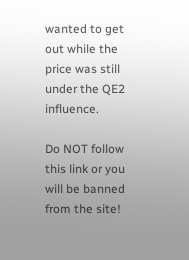wanted to get out while the price was still under the QE2 influence.

Do NOT follow this link or you will be banned from the site!